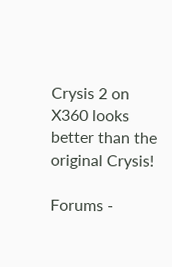Crysis 2 on X360 looks better than the original Crysis!

Forums -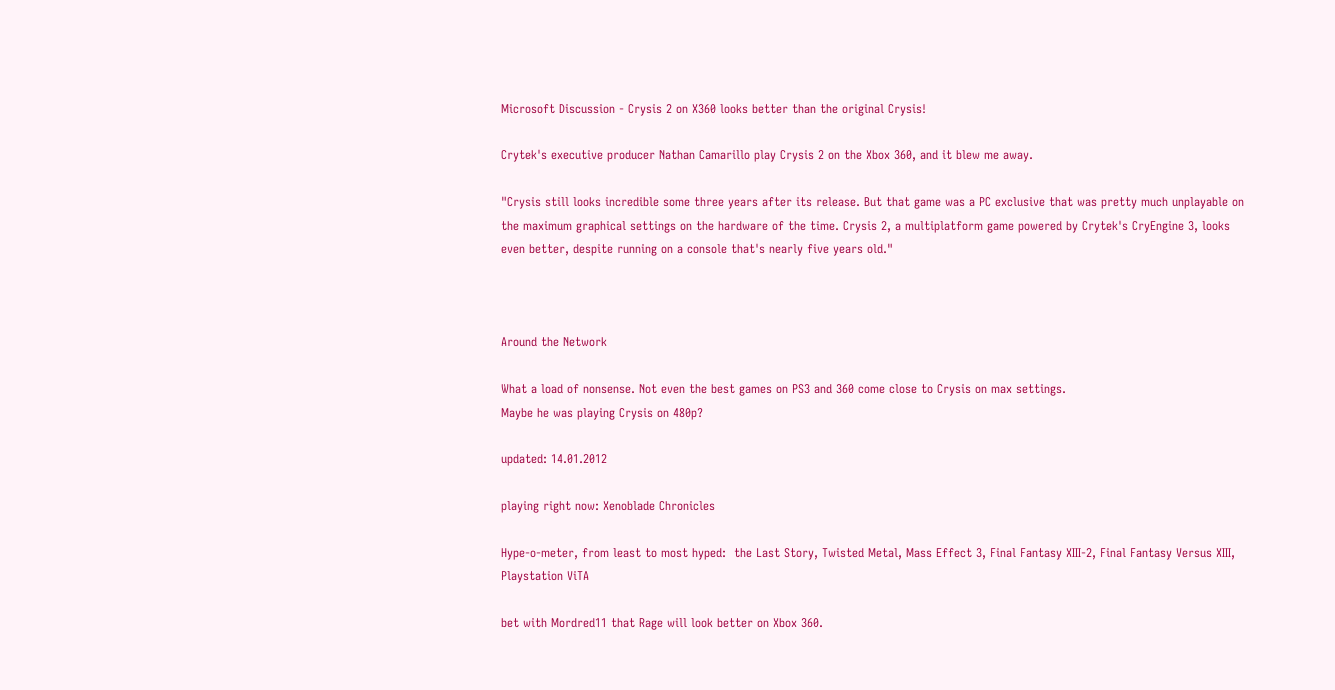Microsoft Discussion - Crysis 2 on X360 looks better than the original Crysis!

Crytek's executive producer Nathan Camarillo play Crysis 2 on the Xbox 360, and it blew me away.

"Crysis still looks incredible some three years after its release. But that game was a PC exclusive that was pretty much unplayable on the maximum graphical settings on the hardware of the time. Crysis 2, a multiplatform game powered by Crytek's CryEngine 3, looks even better, despite running on a console that's nearly five years old."



Around the Network

What a load of nonsense. Not even the best games on PS3 and 360 come close to Crysis on max settings.
Maybe he was playing Crysis on 480p?

updated: 14.01.2012

playing right now: Xenoblade Chronicles

Hype-o-meter, from least to most hyped:  the Last Story, Twisted Metal, Mass Effect 3, Final Fantasy XIII-2, Final Fantasy Versus XIII, Playstation ViTA

bet with Mordred11 that Rage will look better on Xbox 360.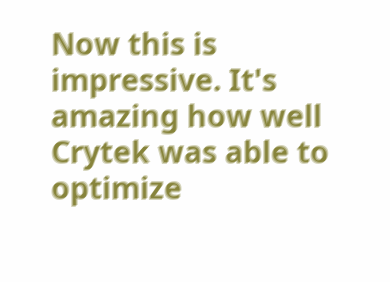Now this is impressive. It's amazing how well Crytek was able to optimize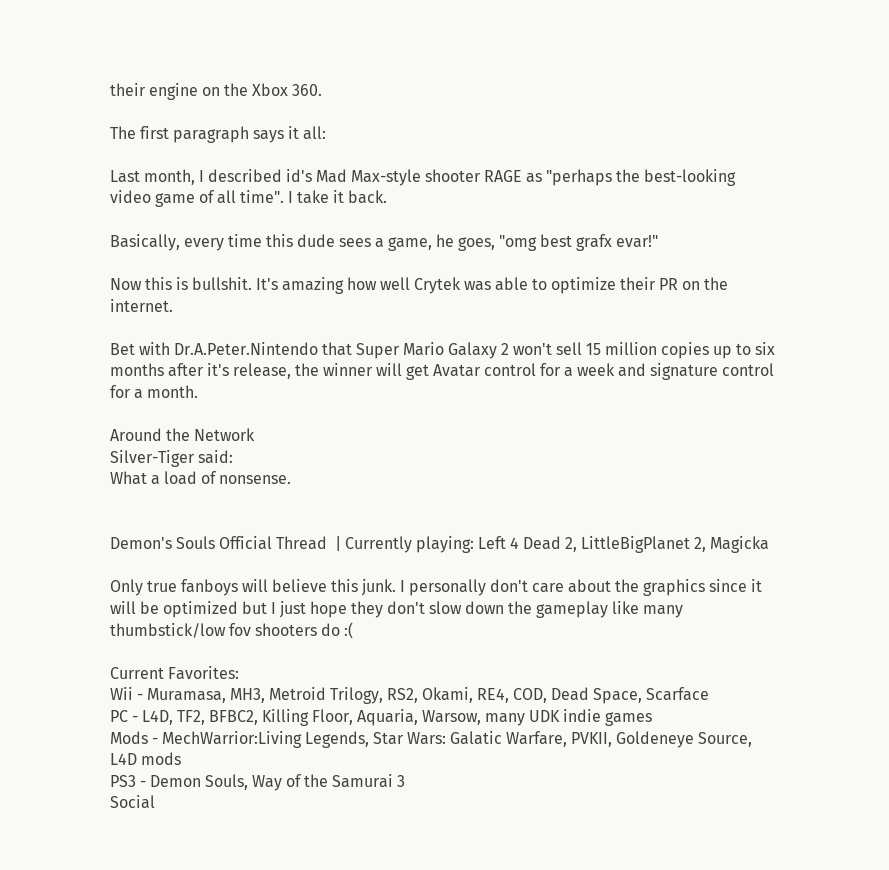their engine on the Xbox 360.

The first paragraph says it all:

Last month, I described id's Mad Max-style shooter RAGE as "perhaps the best-looking video game of all time". I take it back.

Basically, every time this dude sees a game, he goes, "omg best grafx evar!"

Now this is bullshit. It's amazing how well Crytek was able to optimize their PR on the internet.

Bet with Dr.A.Peter.Nintendo that Super Mario Galaxy 2 won't sell 15 million copies up to six months after it's release, the winner will get Avatar control for a week and signature control for a month.

Around the Network
Silver-Tiger said:
What a load of nonsense.


Demon's Souls Official Thread  | Currently playing: Left 4 Dead 2, LittleBigPlanet 2, Magicka

Only true fanboys will believe this junk. I personally don't care about the graphics since it will be optimized but I just hope they don't slow down the gameplay like many thumbstick/low fov shooters do :(

Current Favorites:
Wii - Muramasa, MH3, Metroid Trilogy, RS2, Okami, RE4, COD, Dead Space, Scarface
PC - L4D, TF2, BFBC2, Killing Floor, Aquaria, Warsow, many UDK indie games
Mods - MechWarrior:Living Legends, Star Wars: Galatic Warfare, PVKII, Goldeneye Source, L4D mods
PS3 - Demon Souls, Way of the Samurai 3
Social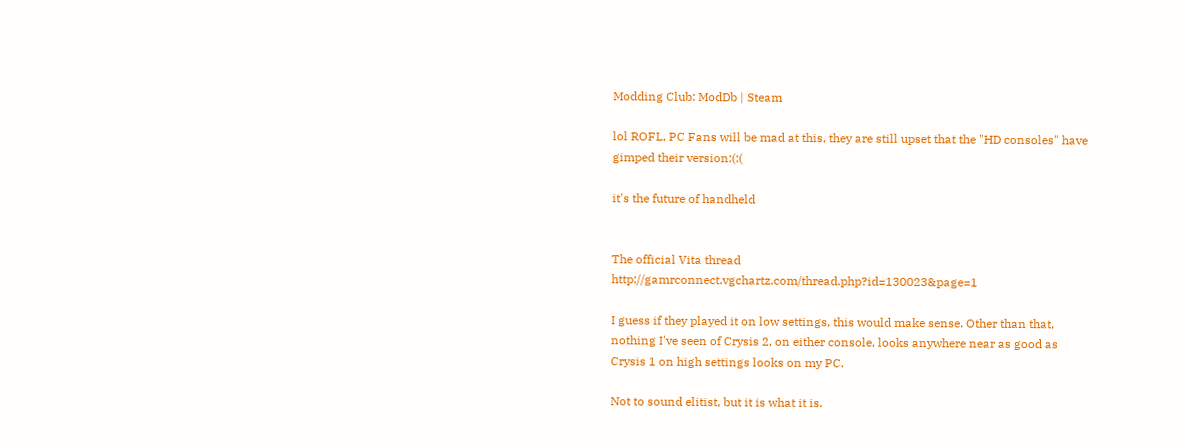Modding Club: ModDb | Steam

lol ROFL, PC Fans will be mad at this, they are still upset that the "HD consoles" have gimped their version:(:(

it's the future of handheld


The official Vita thread http://gamrconnect.vgchartz.com/thread.php?id=130023&page=1

I guess if they played it on low settings, this would make sense. Other than that, nothing I've seen of Crysis 2, on either console, looks anywhere near as good as Crysis 1 on high settings looks on my PC.

Not to sound elitist, but it is what it is.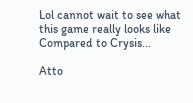Lol cannot wait to see what this game really looks like Compared to Crysis...

Atto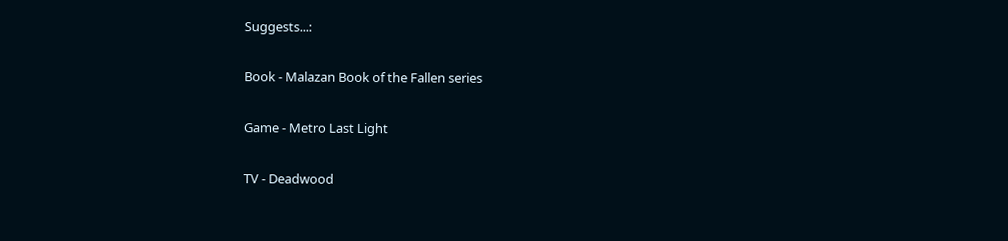Suggests...:

Book - Malazan Book of the Fallen series

Game - Metro Last Light

TV - Deadwood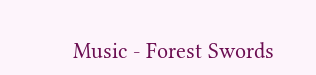Music - Forest Swords